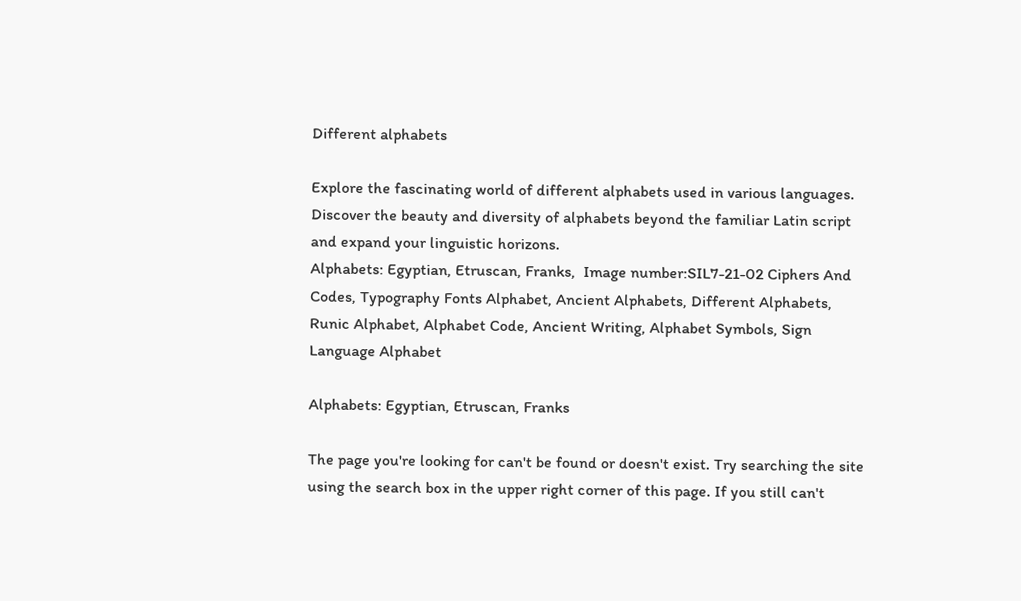Different alphabets

Explore the fascinating world of different alphabets used in various languages. Discover the beauty and diversity of alphabets beyond the familiar Latin script and expand your linguistic horizons.
Alphabets: Egyptian, Etruscan, Franks,  Image number:SIL7-21-02 Ciphers And Codes, Typography Fonts Alphabet, Ancient Alphabets, Different Alphabets, Runic Alphabet, Alphabet Code, Ancient Writing, Alphabet Symbols, Sign Language Alphabet

Alphabets: Egyptian, Etruscan, Franks

The page you're looking for can't be found or doesn't exist. Try searching the site using the search box in the upper right corner of this page. If you still can't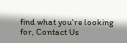find what you're looking for, Contact Us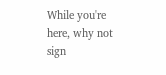While you're here, why not sign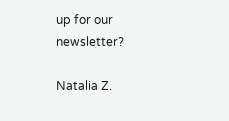up for our newsletter?

Natalia Z.